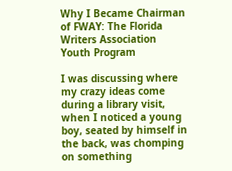Why I Became Chairman of FWAY: The Florida Writers Association Youth Program

I was discussing where my crazy ideas come during a library visit, when I noticed a young boy, seated by himself in the back, was chomping on something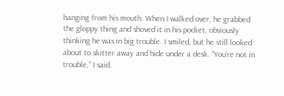hanging from his mouth. When I walked over, he grabbed the gloppy thing and shoved it in his pocket, obviously thinking he was in big trouble. I smiled, but he still looked about to skitter away and hide under a desk. “You’re not in trouble,” I said.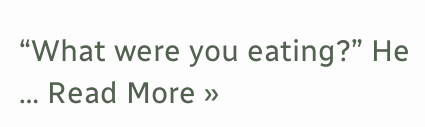“What were you eating?” He … Read More »